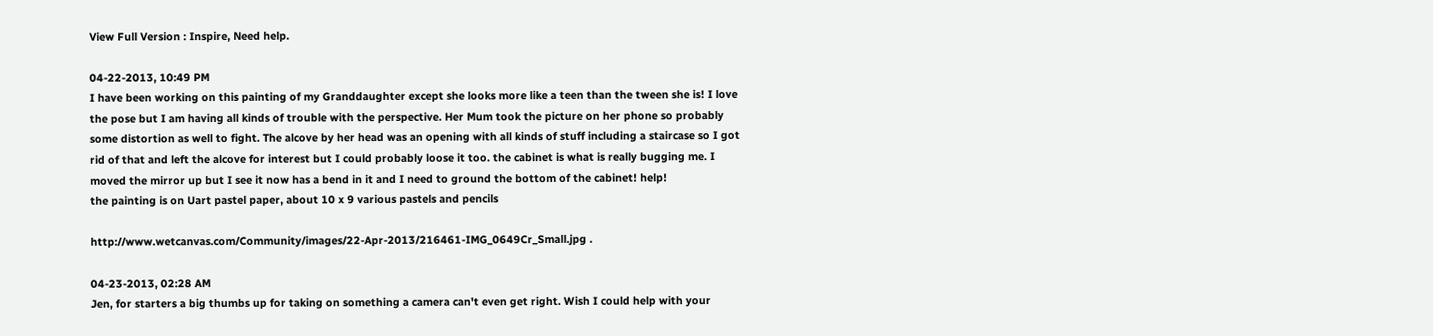View Full Version : Inspire, Need help.

04-22-2013, 10:49 PM
I have been working on this painting of my Granddaughter except she looks more like a teen than the tween she is! I love the pose but I am having all kinds of trouble with the perspective. Her Mum took the picture on her phone so probably some distortion as well to fight. The alcove by her head was an opening with all kinds of stuff including a staircase so I got rid of that and left the alcove for interest but I could probably loose it too. the cabinet is what is really bugging me. I moved the mirror up but I see it now has a bend in it and I need to ground the bottom of the cabinet! help!
the painting is on Uart pastel paper, about 10 x 9 various pastels and pencils

http://www.wetcanvas.com/Community/images/22-Apr-2013/216461-IMG_0649Cr_Small.jpg .

04-23-2013, 02:28 AM
Jen, for starters a big thumbs up for taking on something a camera can't even get right. Wish I could help with your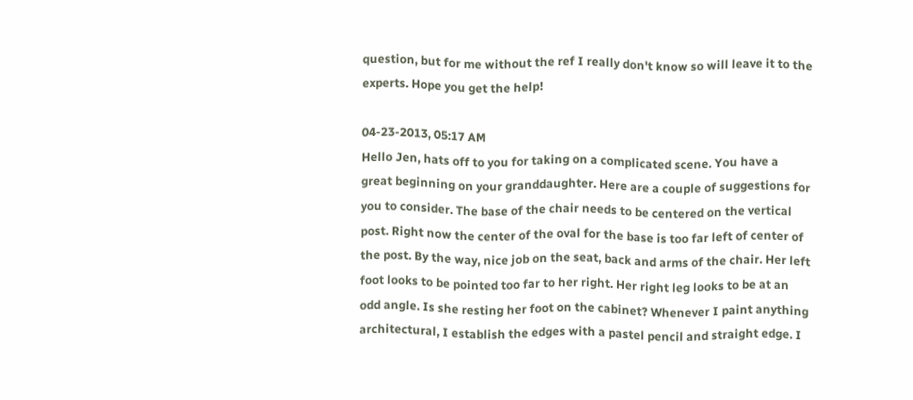question, but for me without the ref I really don't know so will leave it to the experts. Hope you get the help!

04-23-2013, 05:17 AM
Hello Jen, hats off to you for taking on a complicated scene. You have a great beginning on your granddaughter. Here are a couple of suggestions for you to consider. The base of the chair needs to be centered on the vertical post. Right now the center of the oval for the base is too far left of center of the post. By the way, nice job on the seat, back and arms of the chair. Her left foot looks to be pointed too far to her right. Her right leg looks to be at an odd angle. Is she resting her foot on the cabinet? Whenever I paint anything architectural, I establish the edges with a pastel pencil and straight edge. I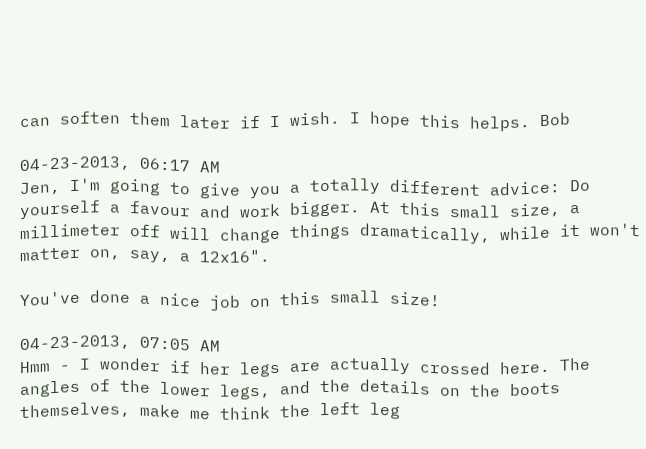can soften them later if I wish. I hope this helps. Bob

04-23-2013, 06:17 AM
Jen, I'm going to give you a totally different advice: Do yourself a favour and work bigger. At this small size, a millimeter off will change things dramatically, while it won't matter on, say, a 12x16".

You've done a nice job on this small size!

04-23-2013, 07:05 AM
Hmm - I wonder if her legs are actually crossed here. The angles of the lower legs, and the details on the boots themselves, make me think the left leg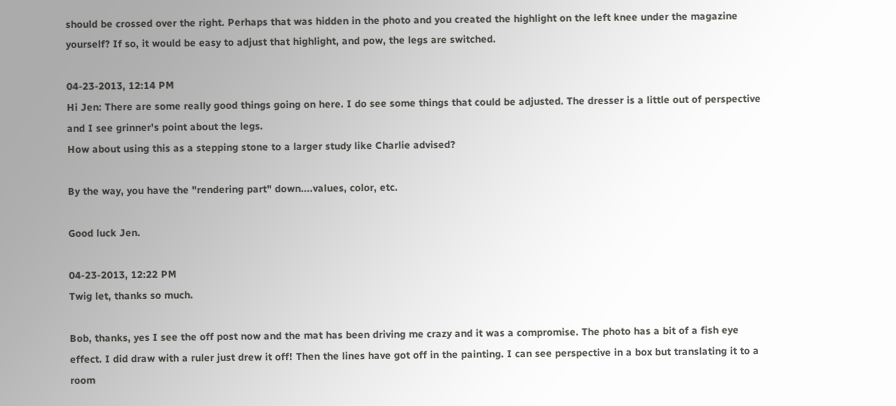should be crossed over the right. Perhaps that was hidden in the photo and you created the highlight on the left knee under the magazine yourself? If so, it would be easy to adjust that highlight, and pow, the legs are switched.

04-23-2013, 12:14 PM
Hi Jen: There are some really good things going on here. I do see some things that could be adjusted. The dresser is a little out of perspective and I see grinner's point about the legs.
How about using this as a stepping stone to a larger study like Charlie advised?

By the way, you have the "rendering part" down....values, color, etc.

Good luck Jen.

04-23-2013, 12:22 PM
Twig let, thanks so much.

Bob, thanks, yes I see the off post now and the mat has been driving me crazy and it was a compromise. The photo has a bit of a fish eye effect. I did draw with a ruler just drew it off! Then the lines have got off in the painting. I can see perspective in a box but translating it to a room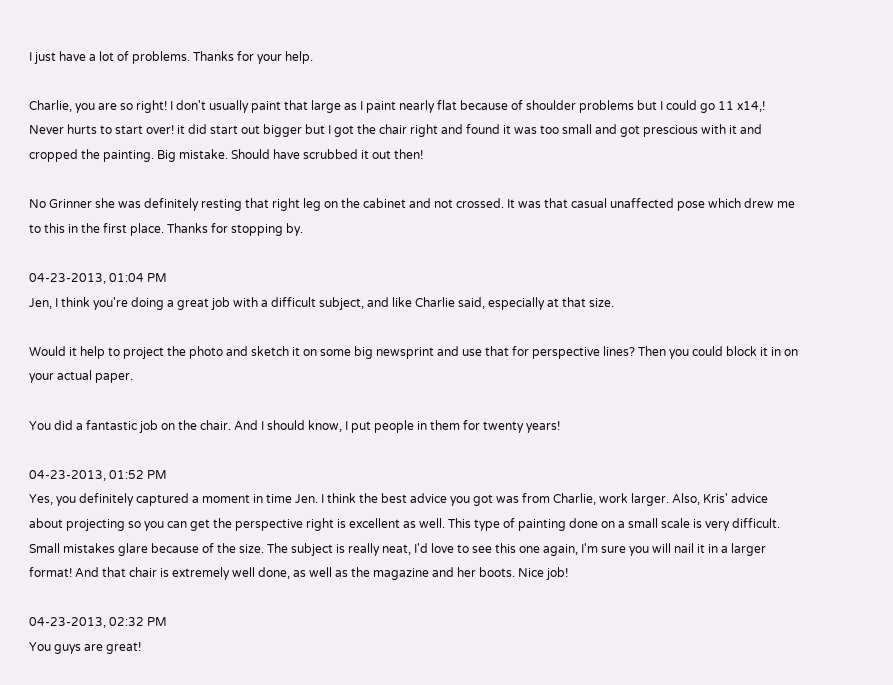I just have a lot of problems. Thanks for your help.

Charlie, you are so right! I don't usually paint that large as I paint nearly flat because of shoulder problems but I could go 11 x14,! Never hurts to start over! it did start out bigger but I got the chair right and found it was too small and got prescious with it and cropped the painting. Big mistake. Should have scrubbed it out then!

No Grinner she was definitely resting that right leg on the cabinet and not crossed. It was that casual unaffected pose which drew me to this in the first place. Thanks for stopping by.

04-23-2013, 01:04 PM
Jen, I think you're doing a great job with a difficult subject, and like Charlie said, especially at that size.

Would it help to project the photo and sketch it on some big newsprint and use that for perspective lines? Then you could block it in on your actual paper.

You did a fantastic job on the chair. And I should know, I put people in them for twenty years!

04-23-2013, 01:52 PM
Yes, you definitely captured a moment in time Jen. I think the best advice you got was from Charlie, work larger. Also, Kris' advice about projecting so you can get the perspective right is excellent as well. This type of painting done on a small scale is very difficult. Small mistakes glare because of the size. The subject is really neat, I'd love to see this one again, I'm sure you will nail it in a larger format! And that chair is extremely well done, as well as the magazine and her boots. Nice job!

04-23-2013, 02:32 PM
You guys are great!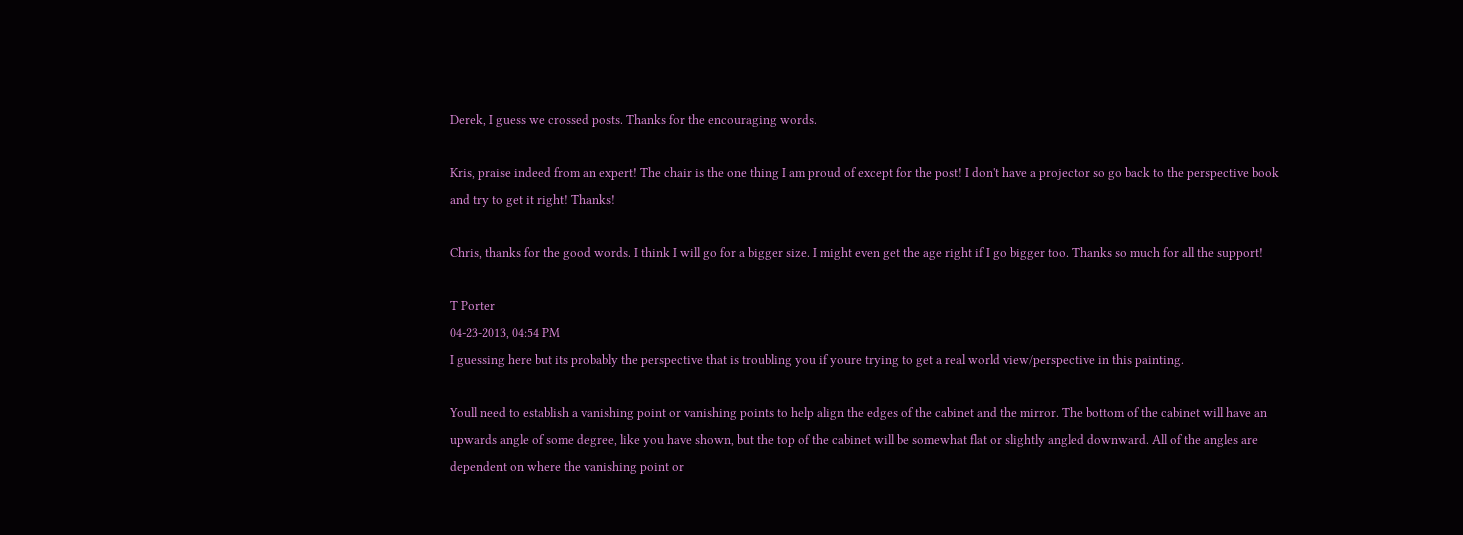Derek, I guess we crossed posts. Thanks for the encouraging words.

Kris, praise indeed from an expert! The chair is the one thing I am proud of except for the post! I don't have a projector so go back to the perspective book and try to get it right! Thanks!

Chris, thanks for the good words. I think I will go for a bigger size. I might even get the age right if I go bigger too. Thanks so much for all the support!

T Porter
04-23-2013, 04:54 PM
I guessing here but its probably the perspective that is troubling you if youre trying to get a real world view/perspective in this painting.

Youll need to establish a vanishing point or vanishing points to help align the edges of the cabinet and the mirror. The bottom of the cabinet will have an upwards angle of some degree, like you have shown, but the top of the cabinet will be somewhat flat or slightly angled downward. All of the angles are dependent on where the vanishing point or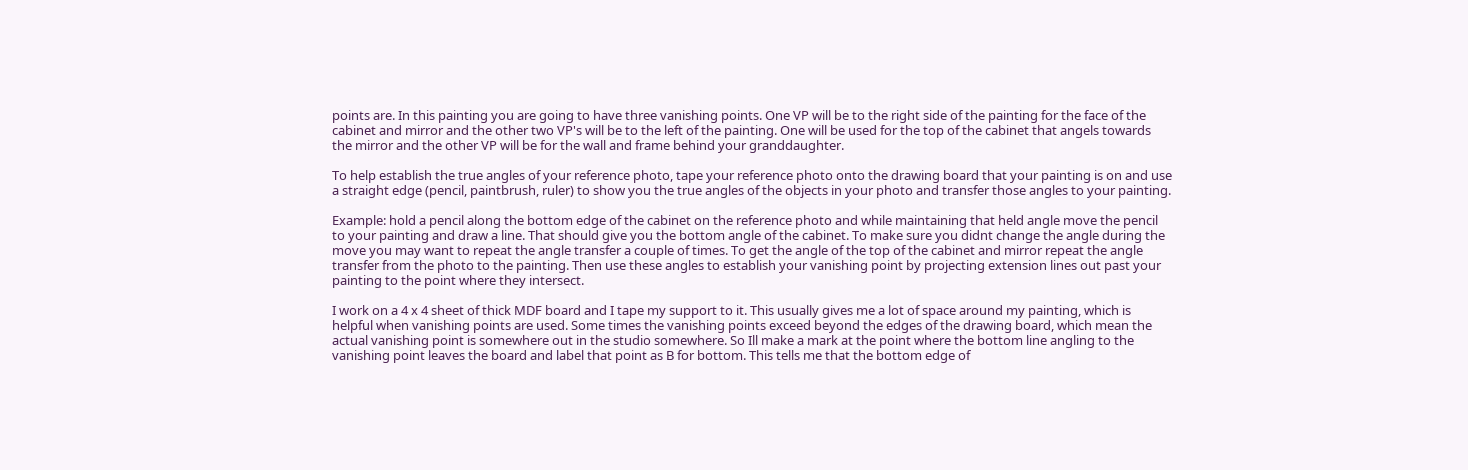points are. In this painting you are going to have three vanishing points. One VP will be to the right side of the painting for the face of the cabinet and mirror and the other two VP's will be to the left of the painting. One will be used for the top of the cabinet that angels towards the mirror and the other VP will be for the wall and frame behind your granddaughter.

To help establish the true angles of your reference photo, tape your reference photo onto the drawing board that your painting is on and use a straight edge (pencil, paintbrush, ruler) to show you the true angles of the objects in your photo and transfer those angles to your painting.

Example: hold a pencil along the bottom edge of the cabinet on the reference photo and while maintaining that held angle move the pencil to your painting and draw a line. That should give you the bottom angle of the cabinet. To make sure you didnt change the angle during the move you may want to repeat the angle transfer a couple of times. To get the angle of the top of the cabinet and mirror repeat the angle transfer from the photo to the painting. Then use these angles to establish your vanishing point by projecting extension lines out past your painting to the point where they intersect.

I work on a 4 x 4 sheet of thick MDF board and I tape my support to it. This usually gives me a lot of space around my painting, which is helpful when vanishing points are used. Some times the vanishing points exceed beyond the edges of the drawing board, which mean the actual vanishing point is somewhere out in the studio somewhere. So Ill make a mark at the point where the bottom line angling to the vanishing point leaves the board and label that point as B for bottom. This tells me that the bottom edge of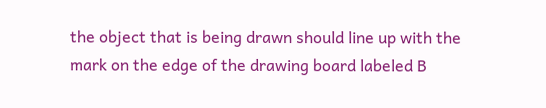the object that is being drawn should line up with the mark on the edge of the drawing board labeled B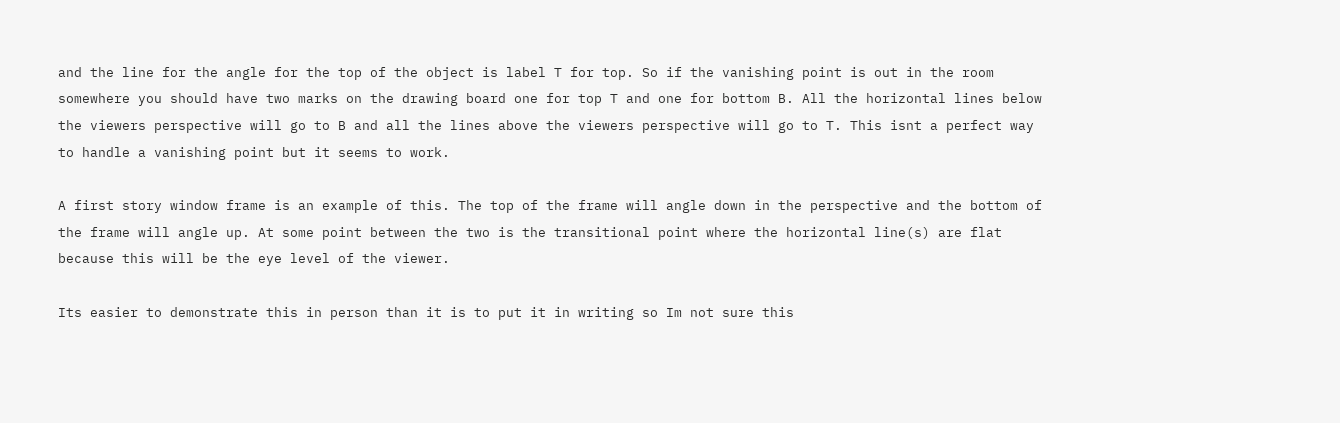and the line for the angle for the top of the object is label T for top. So if the vanishing point is out in the room somewhere you should have two marks on the drawing board one for top T and one for bottom B. All the horizontal lines below the viewers perspective will go to B and all the lines above the viewers perspective will go to T. This isnt a perfect way to handle a vanishing point but it seems to work.

A first story window frame is an example of this. The top of the frame will angle down in the perspective and the bottom of the frame will angle up. At some point between the two is the transitional point where the horizontal line(s) are flat because this will be the eye level of the viewer.

Its easier to demonstrate this in person than it is to put it in writing so Im not sure this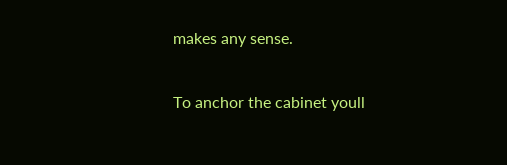makes any sense.

To anchor the cabinet youll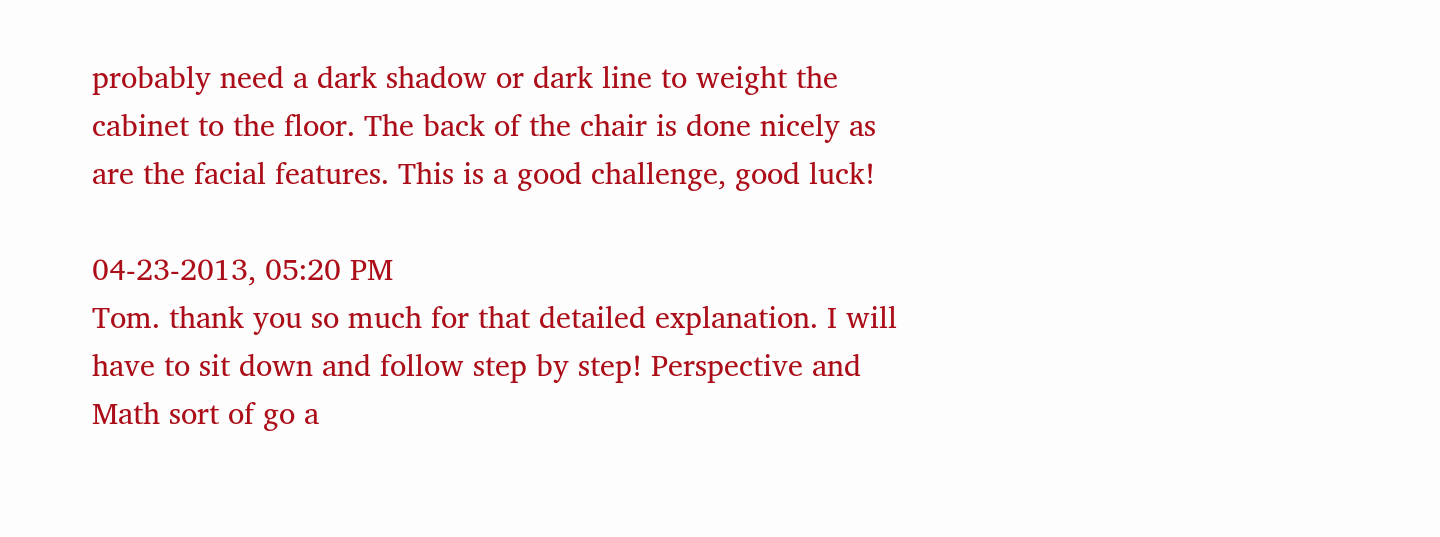probably need a dark shadow or dark line to weight the cabinet to the floor. The back of the chair is done nicely as are the facial features. This is a good challenge, good luck!

04-23-2013, 05:20 PM
Tom. thank you so much for that detailed explanation. I will have to sit down and follow step by step! Perspective and Math sort of go a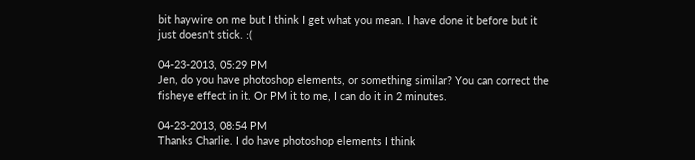bit haywire on me but I think I get what you mean. I have done it before but it just doesn't stick. :(

04-23-2013, 05:29 PM
Jen, do you have photoshop elements, or something similar? You can correct the fisheye effect in it. Or PM it to me, I can do it in 2 minutes.

04-23-2013, 08:54 PM
Thanks Charlie. I do have photoshop elements I think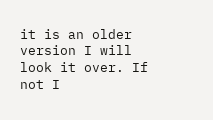it is an older version I will look it over. If not I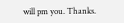will pm you. Thanks.